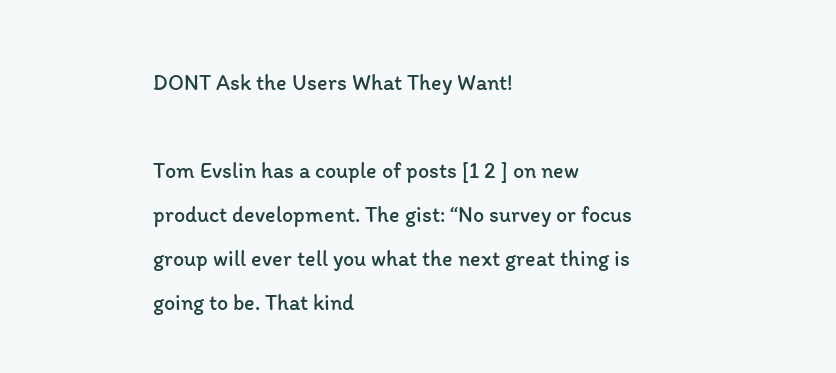DONT Ask the Users What They Want!

Tom Evslin has a couple of posts [1 2 ] on new product development. The gist: “No survey or focus group will ever tell you what the next great thing is going to be. That kind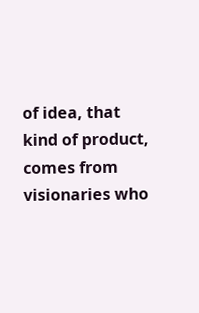of idea, that kind of product, comes from visionaries who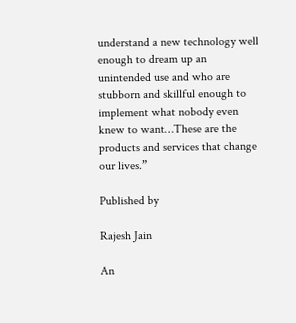understand a new technology well enough to dream up an unintended use and who are stubborn and skillful enough to implement what nobody even knew to want…These are the products and services that change our lives.”

Published by

Rajesh Jain

An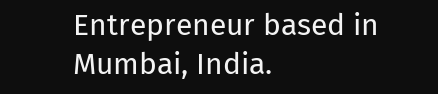Entrepreneur based in Mumbai, India.